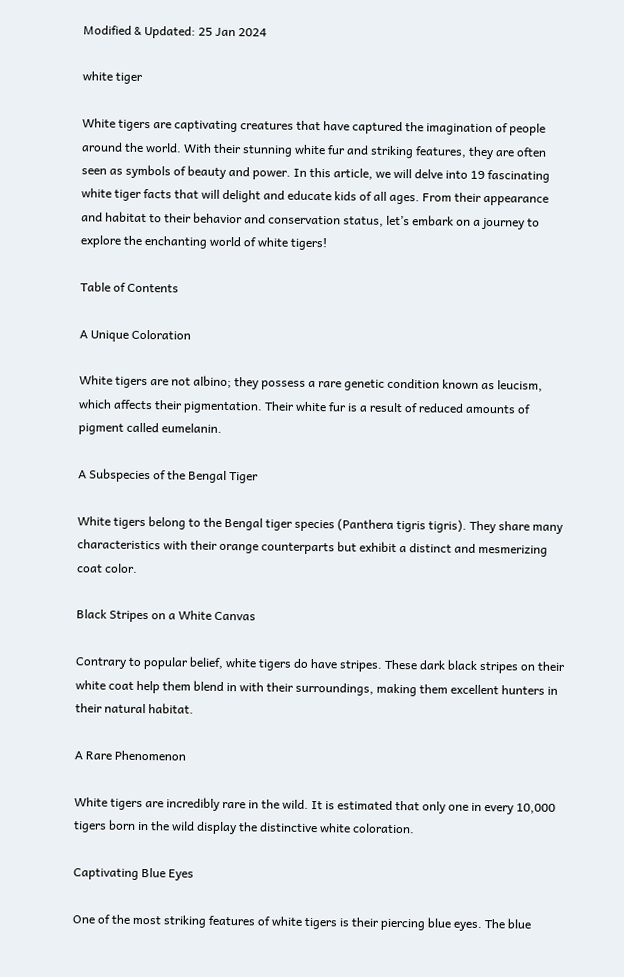Modified & Updated: 25 Jan 2024

white tiger

White tigers are captivating creatures that have captured the imagination of people around the world. With their stunning white fur and striking features, they are often seen as symbols of beauty and power. In this article, we will delve into 19 fascinating white tiger facts that will delight and educate kids of all ages. From their appearance and habitat to their behavior and conservation status, let’s embark on a journey to explore the enchanting world of white tigers!

Table of Contents

A Unique Coloration

White tigers are not albino; they possess a rare genetic condition known as leucism, which affects their pigmentation. Their white fur is a result of reduced amounts of pigment called eumelanin.

A Subspecies of the Bengal Tiger

White tigers belong to the Bengal tiger species (Panthera tigris tigris). They share many characteristics with their orange counterparts but exhibit a distinct and mesmerizing coat color.

Black Stripes on a White Canvas

Contrary to popular belief, white tigers do have stripes. These dark black stripes on their white coat help them blend in with their surroundings, making them excellent hunters in their natural habitat.

A Rare Phenomenon

White tigers are incredibly rare in the wild. It is estimated that only one in every 10,000 tigers born in the wild display the distinctive white coloration.

Captivating Blue Eyes

One of the most striking features of white tigers is their piercing blue eyes. The blue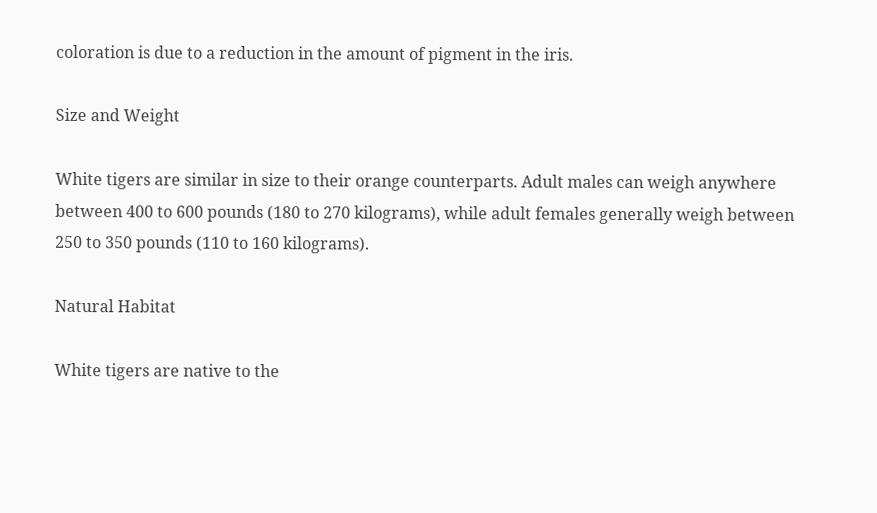coloration is due to a reduction in the amount of pigment in the iris.

Size and Weight

White tigers are similar in size to their orange counterparts. Adult males can weigh anywhere between 400 to 600 pounds (180 to 270 kilograms), while adult females generally weigh between 250 to 350 pounds (110 to 160 kilograms).

Natural Habitat

White tigers are native to the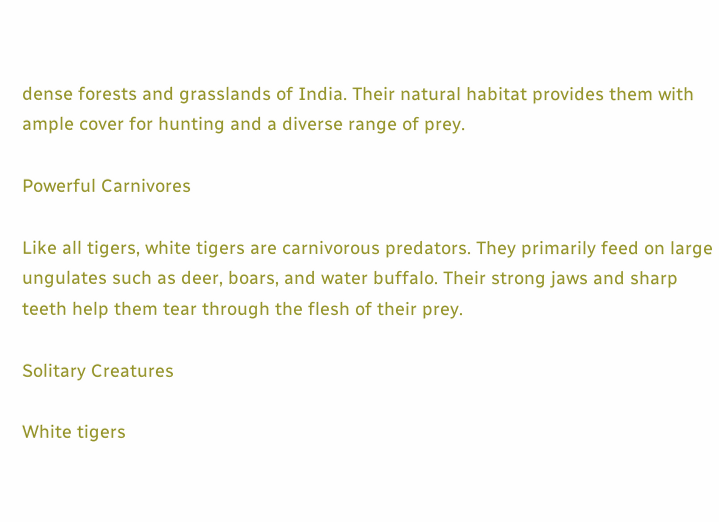dense forests and grasslands of India. Their natural habitat provides them with ample cover for hunting and a diverse range of prey.

Powerful Carnivores

Like all tigers, white tigers are carnivorous predators. They primarily feed on large ungulates such as deer, boars, and water buffalo. Their strong jaws and sharp teeth help them tear through the flesh of their prey.

Solitary Creatures

White tigers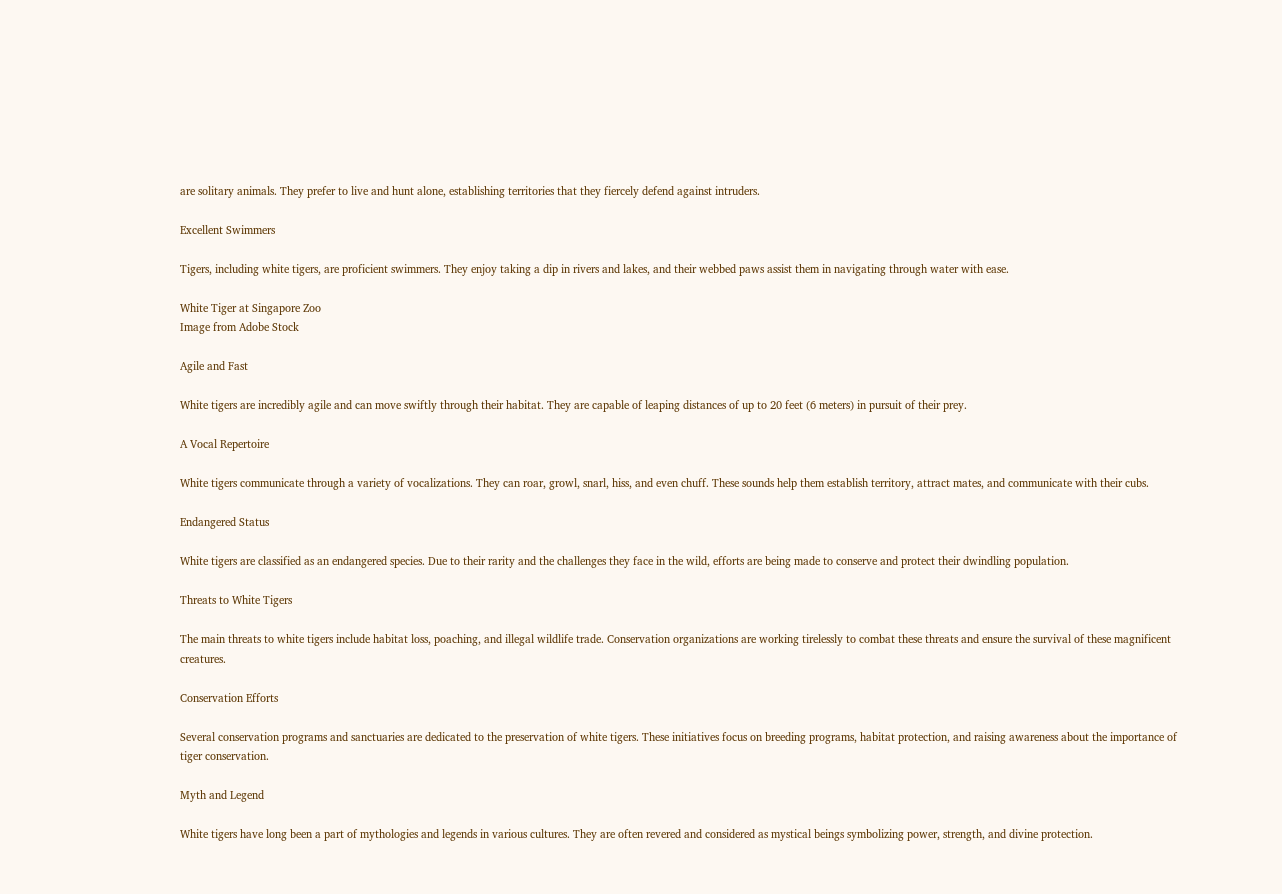are solitary animals. They prefer to live and hunt alone, establishing territories that they fiercely defend against intruders.

Excellent Swimmers

Tigers, including white tigers, are proficient swimmers. They enjoy taking a dip in rivers and lakes, and their webbed paws assist them in navigating through water with ease.

White Tiger at Singapore Zoo
Image from Adobe Stock

Agile and Fast

White tigers are incredibly agile and can move swiftly through their habitat. They are capable of leaping distances of up to 20 feet (6 meters) in pursuit of their prey.

A Vocal Repertoire

White tigers communicate through a variety of vocalizations. They can roar, growl, snarl, hiss, and even chuff. These sounds help them establish territory, attract mates, and communicate with their cubs.

Endangered Status

White tigers are classified as an endangered species. Due to their rarity and the challenges they face in the wild, efforts are being made to conserve and protect their dwindling population.

Threats to White Tigers

The main threats to white tigers include habitat loss, poaching, and illegal wildlife trade. Conservation organizations are working tirelessly to combat these threats and ensure the survival of these magnificent creatures.

Conservation Efforts

Several conservation programs and sanctuaries are dedicated to the preservation of white tigers. These initiatives focus on breeding programs, habitat protection, and raising awareness about the importance of tiger conservation.

Myth and Legend

White tigers have long been a part of mythologies and legends in various cultures. They are often revered and considered as mystical beings symbolizing power, strength, and divine protection.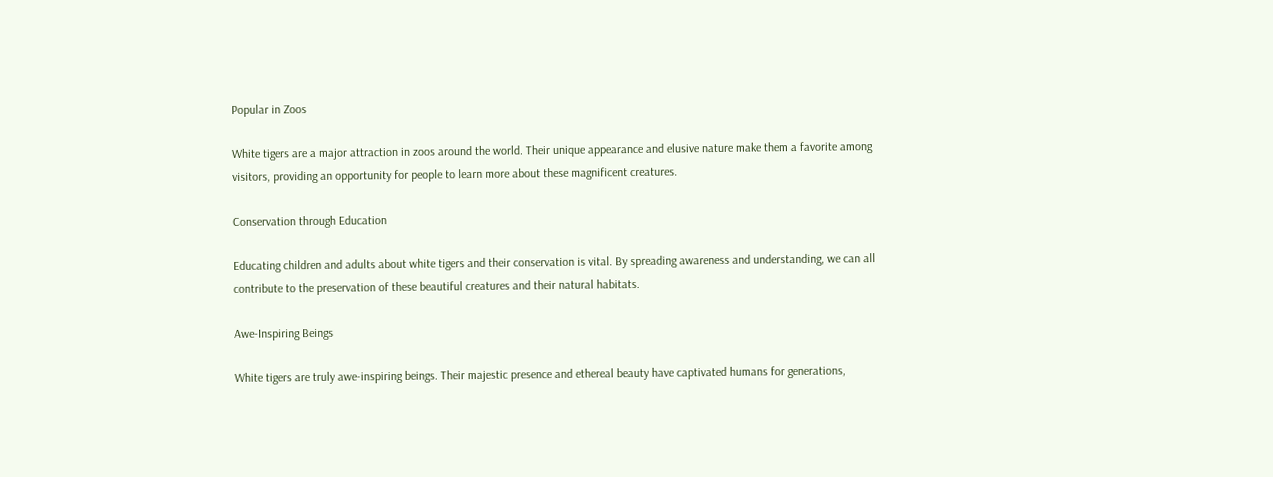Popular in Zoos

White tigers are a major attraction in zoos around the world. Their unique appearance and elusive nature make them a favorite among visitors, providing an opportunity for people to learn more about these magnificent creatures.

Conservation through Education

Educating children and adults about white tigers and their conservation is vital. By spreading awareness and understanding, we can all contribute to the preservation of these beautiful creatures and their natural habitats.

Awe-Inspiring Beings

White tigers are truly awe-inspiring beings. Their majestic presence and ethereal beauty have captivated humans for generations,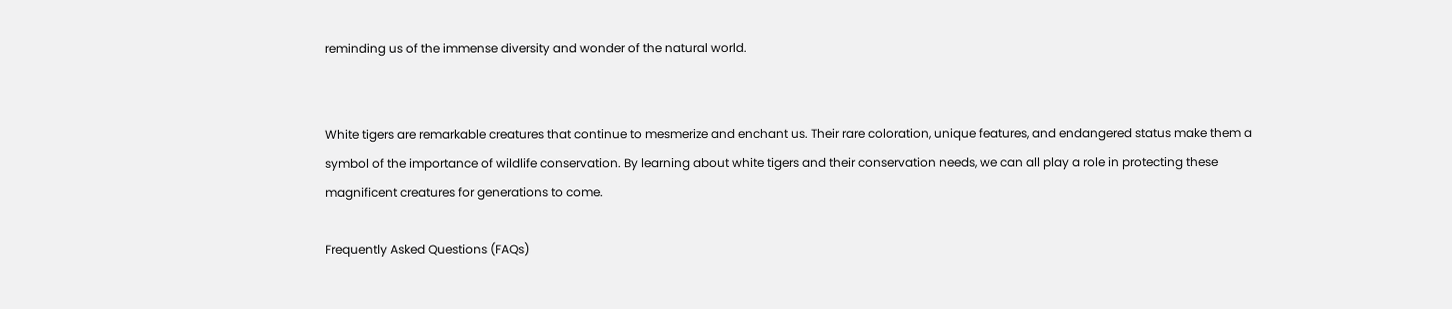reminding us of the immense diversity and wonder of the natural world.


White tigers are remarkable creatures that continue to mesmerize and enchant us. Their rare coloration, unique features, and endangered status make them a symbol of the importance of wildlife conservation. By learning about white tigers and their conservation needs, we can all play a role in protecting these magnificent creatures for generations to come.

Frequently Asked Questions (FAQs)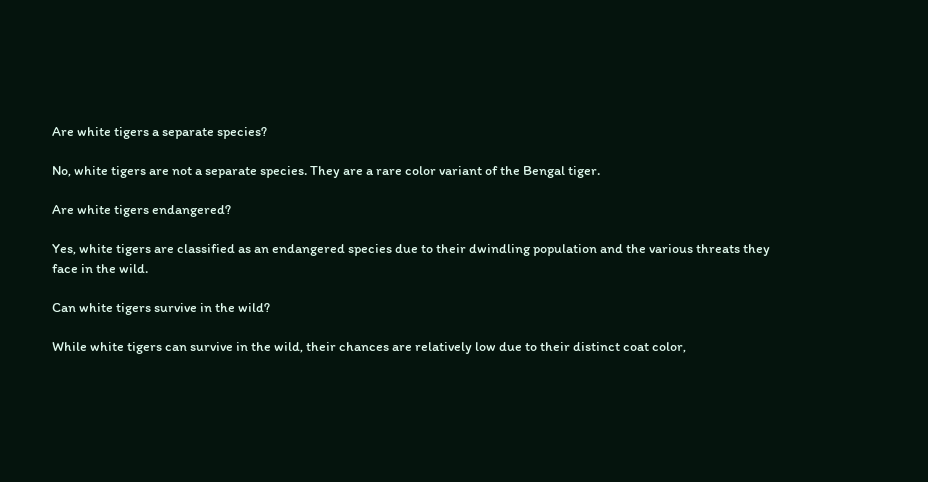Are white tigers a separate species?

No, white tigers are not a separate species. They are a rare color variant of the Bengal tiger.

Are white tigers endangered?

Yes, white tigers are classified as an endangered species due to their dwindling population and the various threats they face in the wild.

Can white tigers survive in the wild?

While white tigers can survive in the wild, their chances are relatively low due to their distinct coat color,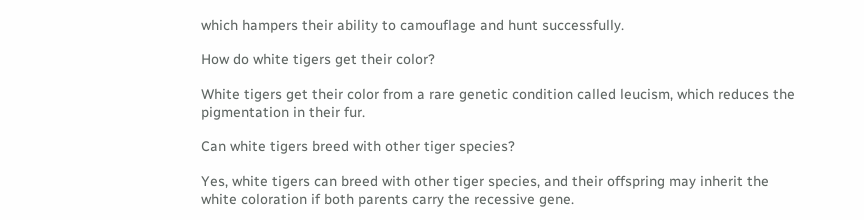which hampers their ability to camouflage and hunt successfully.

How do white tigers get their color?

White tigers get their color from a rare genetic condition called leucism, which reduces the pigmentation in their fur.

Can white tigers breed with other tiger species?

Yes, white tigers can breed with other tiger species, and their offspring may inherit the white coloration if both parents carry the recessive gene.